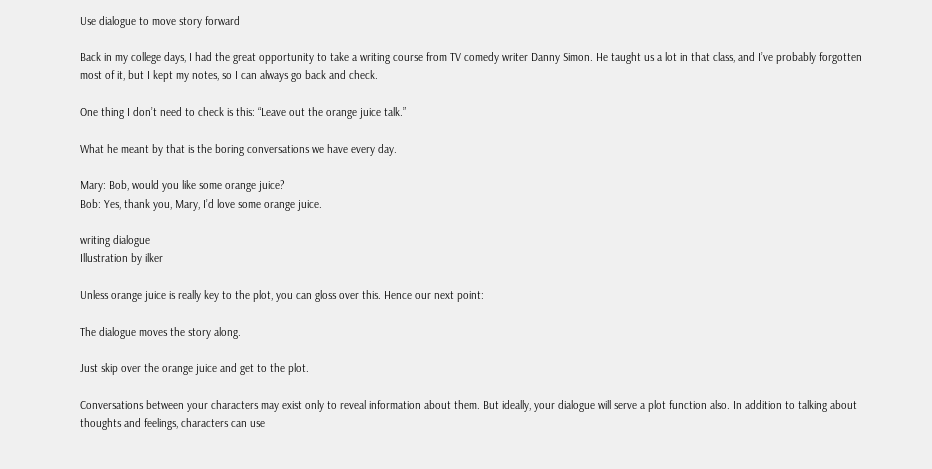Use dialogue to move story forward

Back in my college days, I had the great opportunity to take a writing course from TV comedy writer Danny Simon. He taught us a lot in that class, and I’ve probably forgotten most of it, but I kept my notes, so I can always go back and check.

One thing I don’t need to check is this: “Leave out the orange juice talk.”

What he meant by that is the boring conversations we have every day.

Mary: Bob, would you like some orange juice?
Bob: Yes, thank you, Mary, I’d love some orange juice.

writing dialogue
Illustration by ilker

Unless orange juice is really key to the plot, you can gloss over this. Hence our next point:

The dialogue moves the story along.

Just skip over the orange juice and get to the plot.

Conversations between your characters may exist only to reveal information about them. But ideally, your dialogue will serve a plot function also. In addition to talking about thoughts and feelings, characters can use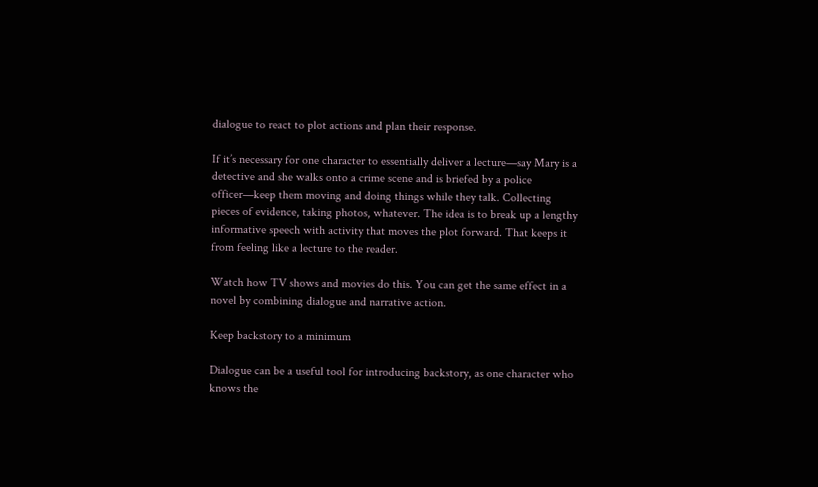dialogue to react to plot actions and plan their response.

If it’s necessary for one character to essentially deliver a lecture—say Mary is a detective and she walks onto a crime scene and is briefed by a police officer—keep them moving and doing things while they talk. Collecting pieces of evidence, taking photos, whatever. The idea is to break up a lengthy informative speech with activity that moves the plot forward. That keeps it from feeling like a lecture to the reader.

Watch how TV shows and movies do this. You can get the same effect in a novel by combining dialogue and narrative action.

Keep backstory to a minimum

Dialogue can be a useful tool for introducing backstory, as one character who knows the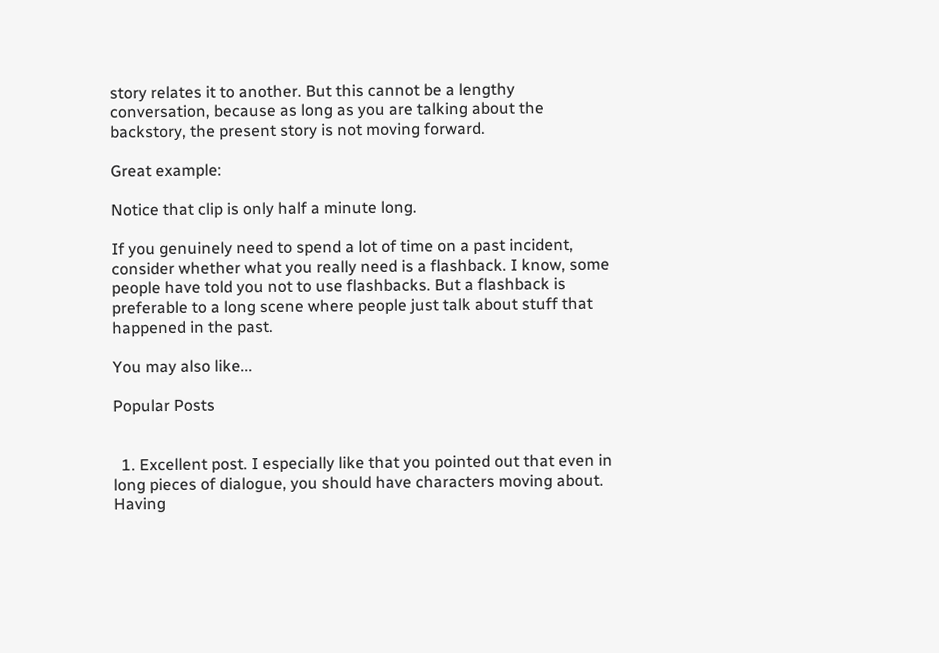story relates it to another. But this cannot be a lengthy conversation, because as long as you are talking about the backstory, the present story is not moving forward.

Great example:

Notice that clip is only half a minute long.

If you genuinely need to spend a lot of time on a past incident, consider whether what you really need is a flashback. I know, some people have told you not to use flashbacks. But a flashback is preferable to a long scene where people just talk about stuff that happened in the past.

You may also like...

Popular Posts


  1. Excellent post. I especially like that you pointed out that even in long pieces of dialogue, you should have characters moving about. Having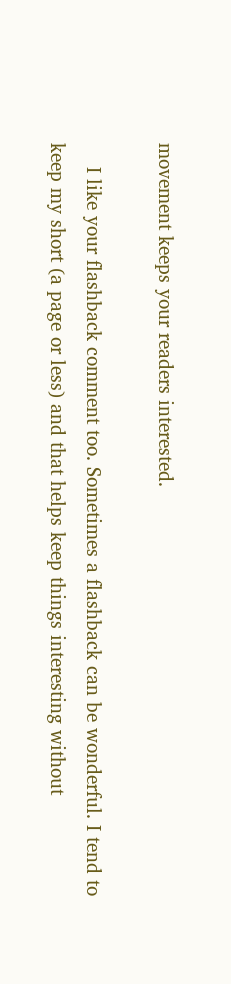movement keeps your readers interested.

    I like your flashback comment too. Sometimes a flashback can be wonderful. I tend to keep my short (a page or less) and that helps keep things interesting without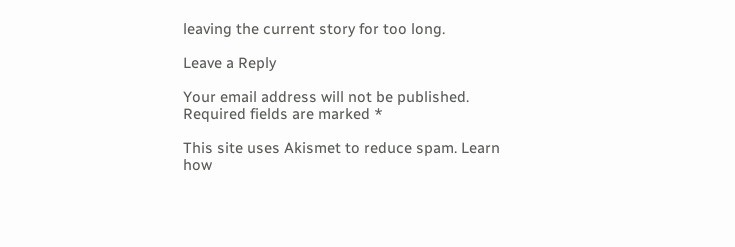leaving the current story for too long.

Leave a Reply

Your email address will not be published. Required fields are marked *

This site uses Akismet to reduce spam. Learn how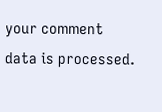your comment data is processed.